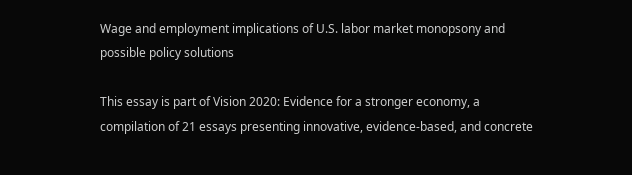Wage and employment implications of U.S. labor market monopsony and possible policy solutions

This essay is part of Vision 2020: Evidence for a stronger economy, a compilation of 21 essays presenting innovative, evidence-based, and concrete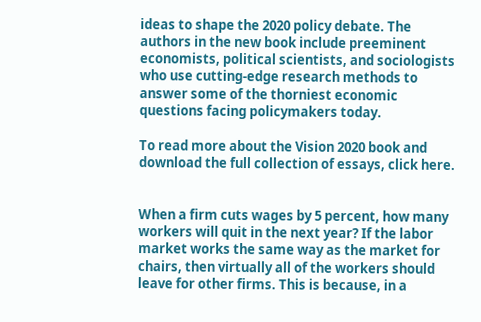ideas to shape the 2020 policy debate. The authors in the new book include preeminent economists, political scientists, and sociologists who use cutting-edge research methods to answer some of the thorniest economic questions facing policymakers today.

To read more about the Vision 2020 book and download the full collection of essays, click here.


When a firm cuts wages by 5 percent, how many workers will quit in the next year? If the labor market works the same way as the market for chairs, then virtually all of the workers should leave for other firms. This is because, in a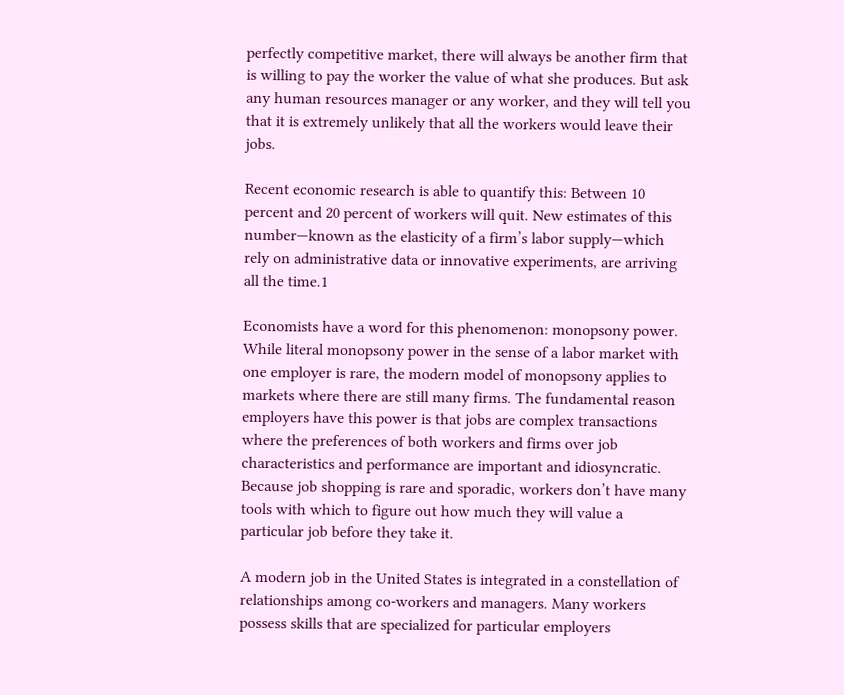perfectly competitive market, there will always be another firm that is willing to pay the worker the value of what she produces. But ask any human resources manager or any worker, and they will tell you that it is extremely unlikely that all the workers would leave their jobs.

Recent economic research is able to quantify this: Between 10 percent and 20 percent of workers will quit. New estimates of this number—known as the elasticity of a firm’s labor supply—which rely on administrative data or innovative experiments, are arriving all the time.1

Economists have a word for this phenomenon: monopsony power. While literal monopsony power in the sense of a labor market with one employer is rare, the modern model of monopsony applies to markets where there are still many firms. The fundamental reason employers have this power is that jobs are complex transactions where the preferences of both workers and firms over job characteristics and performance are important and idiosyncratic. Because job shopping is rare and sporadic, workers don’t have many tools with which to figure out how much they will value a particular job before they take it.

A modern job in the United States is integrated in a constellation of relationships among co-workers and managers. Many workers possess skills that are specialized for particular employers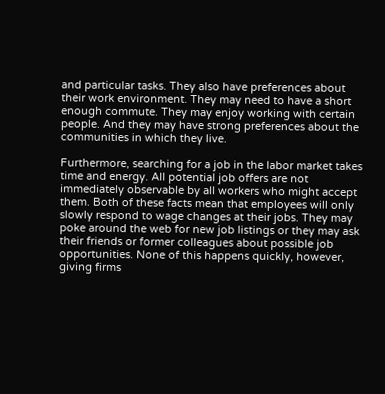and particular tasks. They also have preferences about their work environment. They may need to have a short enough commute. They may enjoy working with certain people. And they may have strong preferences about the communities in which they live.

Furthermore, searching for a job in the labor market takes time and energy. All potential job offers are not immediately observable by all workers who might accept them. Both of these facts mean that employees will only slowly respond to wage changes at their jobs. They may poke around the web for new job listings or they may ask their friends or former colleagues about possible job opportunities. None of this happens quickly, however, giving firms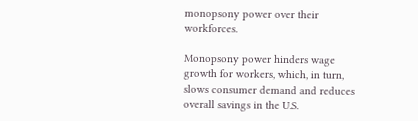monopsony power over their workforces.

Monopsony power hinders wage growth for workers, which, in turn, slows consumer demand and reduces overall savings in the U.S.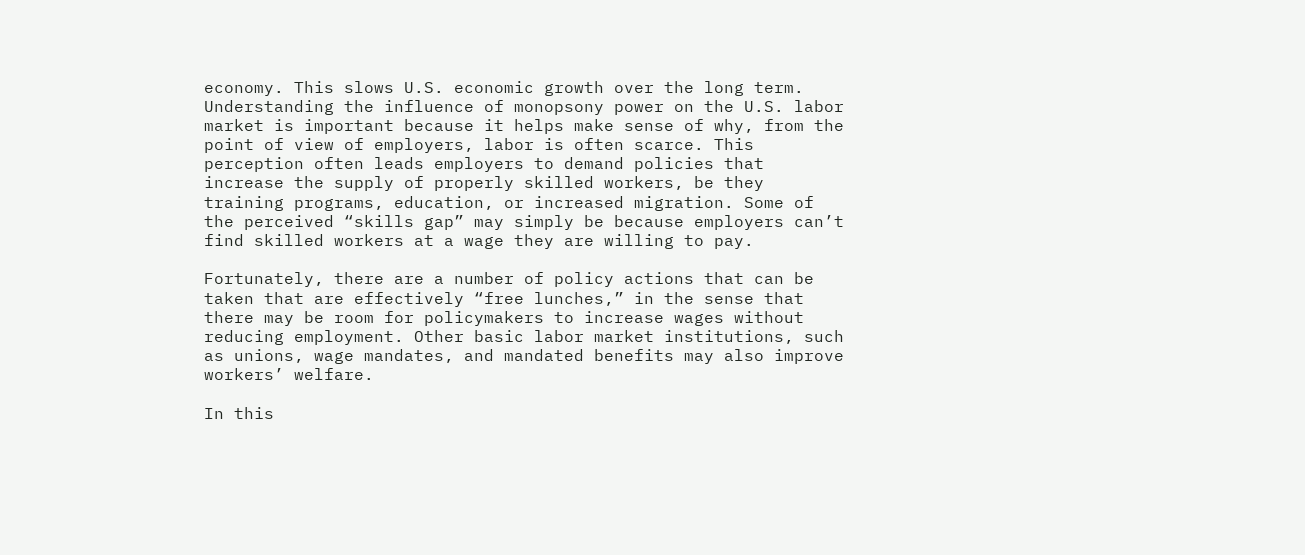economy. This slows U.S. economic growth over the long term. Understanding the influence of monopsony power on the U.S. labor market is important because it helps make sense of why, from the point of view of employers, labor is often scarce. This perception often leads employers to demand policies that increase the supply of properly skilled workers, be they training programs, education, or increased migration. Some of the perceived “skills gap” may simply be because employers can’t find skilled workers at a wage they are willing to pay.

Fortunately, there are a number of policy actions that can be taken that are effectively “free lunches,” in the sense that there may be room for policymakers to increase wages without reducing employment. Other basic labor market institutions, such as unions, wage mandates, and mandated benefits may also improve workers’ welfare.

In this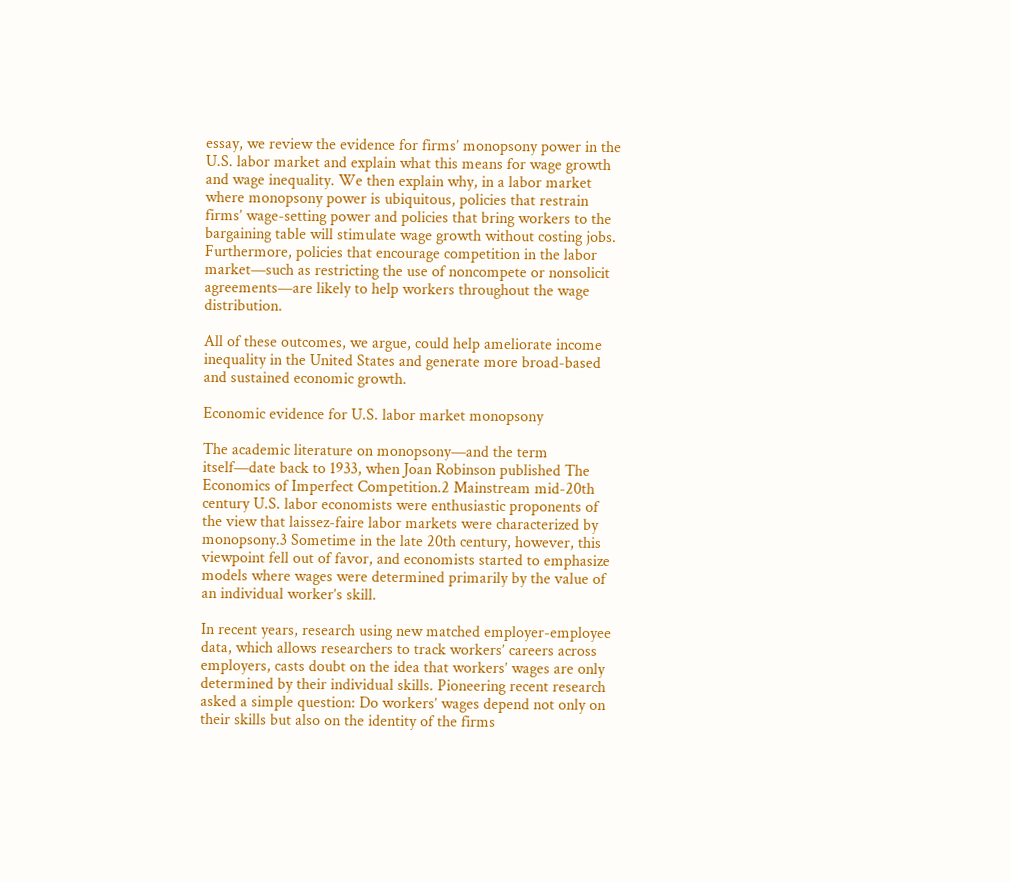essay, we review the evidence for firms’ monopsony power in the U.S. labor market and explain what this means for wage growth and wage inequality. We then explain why, in a labor market where monopsony power is ubiquitous, policies that restrain firms’ wage-setting power and policies that bring workers to the bargaining table will stimulate wage growth without costing jobs. Furthermore, policies that encourage competition in the labor market—such as restricting the use of noncompete or nonsolicit agreements—are likely to help workers throughout the wage distribution.

All of these outcomes, we argue, could help ameliorate income inequality in the United States and generate more broad-based and sustained economic growth.

Economic evidence for U.S. labor market monopsony

The academic literature on monopsony—and the term itself—date back to 1933, when Joan Robinson published The Economics of Imperfect Competition.2 Mainstream mid-20th century U.S. labor economists were enthusiastic proponents of the view that laissez-faire labor markets were characterized by monopsony.3 Sometime in the late 20th century, however, this viewpoint fell out of favor, and economists started to emphasize models where wages were determined primarily by the value of an individual worker’s skill.

In recent years, research using new matched employer-employee data, which allows researchers to track workers’ careers across employers, casts doubt on the idea that workers’ wages are only determined by their individual skills. Pioneering recent research asked a simple question: Do workers’ wages depend not only on their skills but also on the identity of the firms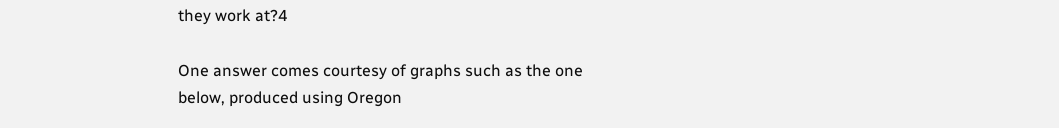they work at?4

One answer comes courtesy of graphs such as the one below, produced using Oregon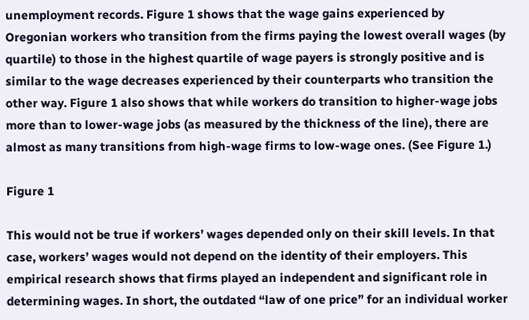unemployment records. Figure 1 shows that the wage gains experienced by Oregonian workers who transition from the firms paying the lowest overall wages (by quartile) to those in the highest quartile of wage payers is strongly positive and is similar to the wage decreases experienced by their counterparts who transition the other way. Figure 1 also shows that while workers do transition to higher-wage jobs more than to lower-wage jobs (as measured by the thickness of the line), there are almost as many transitions from high-wage firms to low-wage ones. (See Figure 1.)

Figure 1

This would not be true if workers’ wages depended only on their skill levels. In that case, workers’ wages would not depend on the identity of their employers. This empirical research shows that firms played an independent and significant role in determining wages. In short, the outdated “law of one price” for an individual worker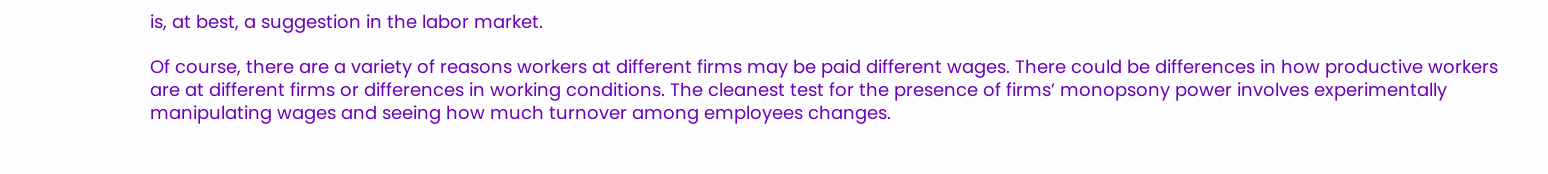is, at best, a suggestion in the labor market.

Of course, there are a variety of reasons workers at different firms may be paid different wages. There could be differences in how productive workers are at different firms or differences in working conditions. The cleanest test for the presence of firms’ monopsony power involves experimentally manipulating wages and seeing how much turnover among employees changes.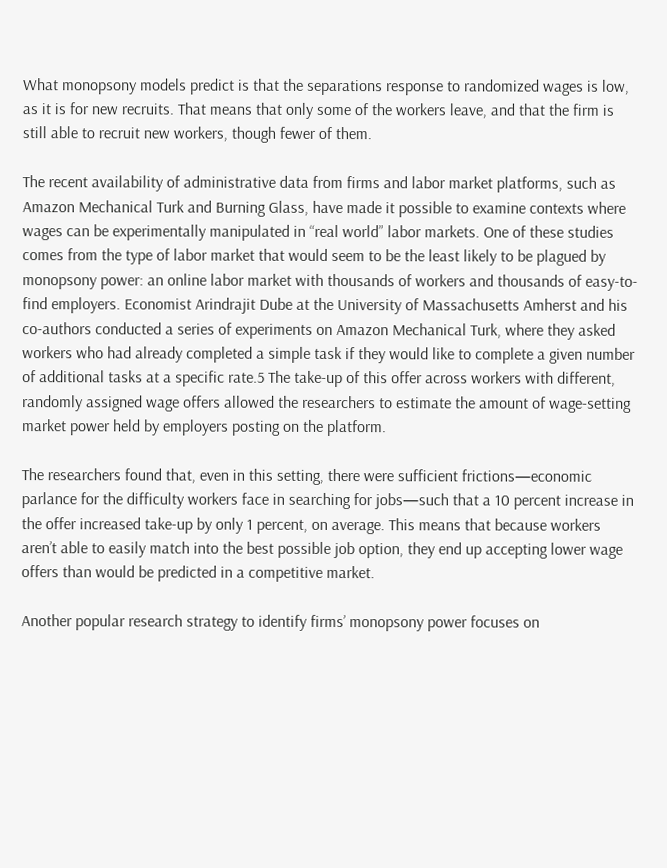What monopsony models predict is that the separations response to randomized wages is low, as it is for new recruits. That means that only some of the workers leave, and that the firm is still able to recruit new workers, though fewer of them.

The recent availability of administrative data from firms and labor market platforms, such as Amazon Mechanical Turk and Burning Glass, have made it possible to examine contexts where wages can be experimentally manipulated in “real world” labor markets. One of these studies comes from the type of labor market that would seem to be the least likely to be plagued by monopsony power: an online labor market with thousands of workers and thousands of easy-to-find employers. Economist Arindrajit Dube at the University of Massachusetts Amherst and his co-authors conducted a series of experiments on Amazon Mechanical Turk, where they asked workers who had already completed a simple task if they would like to complete a given number of additional tasks at a specific rate.5 The take-up of this offer across workers with different, randomly assigned wage offers allowed the researchers to estimate the amount of wage-setting market power held by employers posting on the platform.

The researchers found that, even in this setting, there were sufficient frictions—economic parlance for the difficulty workers face in searching for jobs—such that a 10 percent increase in the offer increased take-up by only 1 percent, on average. This means that because workers aren’t able to easily match into the best possible job option, they end up accepting lower wage offers than would be predicted in a competitive market.

Another popular research strategy to identify firms’ monopsony power focuses on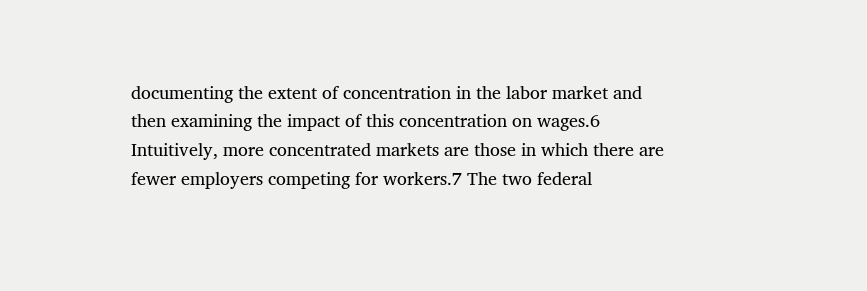documenting the extent of concentration in the labor market and then examining the impact of this concentration on wages.6 Intuitively, more concentrated markets are those in which there are fewer employers competing for workers.7 The two federal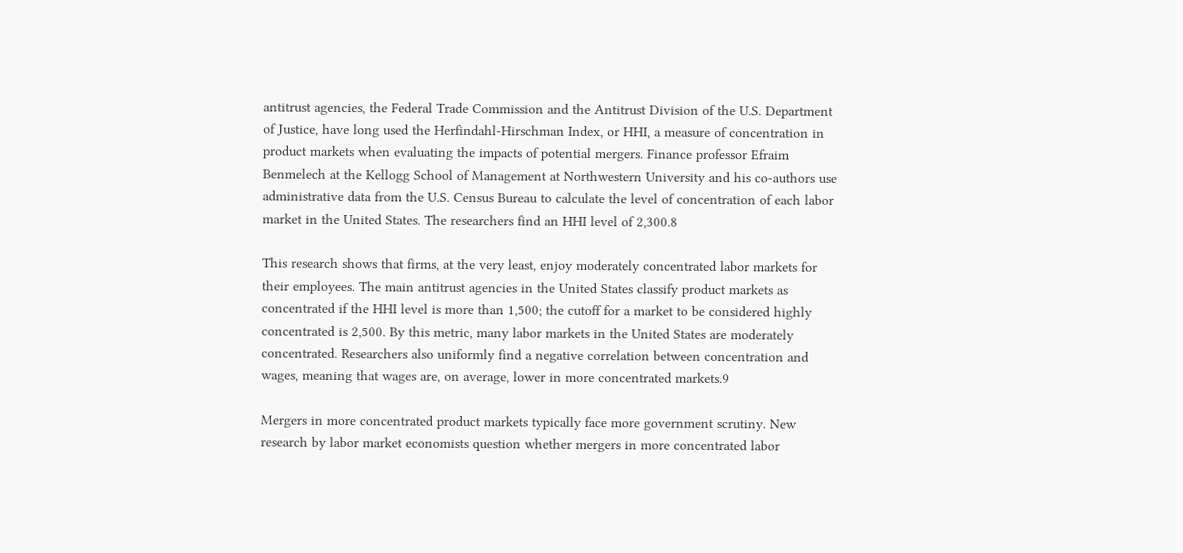antitrust agencies, the Federal Trade Commission and the Antitrust Division of the U.S. Department of Justice, have long used the Herfindahl-Hirschman Index, or HHI, a measure of concentration in product markets when evaluating the impacts of potential mergers. Finance professor Efraim Benmelech at the Kellogg School of Management at Northwestern University and his co-authors use administrative data from the U.S. Census Bureau to calculate the level of concentration of each labor market in the United States. The researchers find an HHI level of 2,300.8

This research shows that firms, at the very least, enjoy moderately concentrated labor markets for their employees. The main antitrust agencies in the United States classify product markets as concentrated if the HHI level is more than 1,500; the cutoff for a market to be considered highly concentrated is 2,500. By this metric, many labor markets in the United States are moderately concentrated. Researchers also uniformly find a negative correlation between concentration and wages, meaning that wages are, on average, lower in more concentrated markets.9

Mergers in more concentrated product markets typically face more government scrutiny. New research by labor market economists question whether mergers in more concentrated labor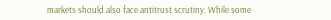markets should also face antitrust scrutiny. While some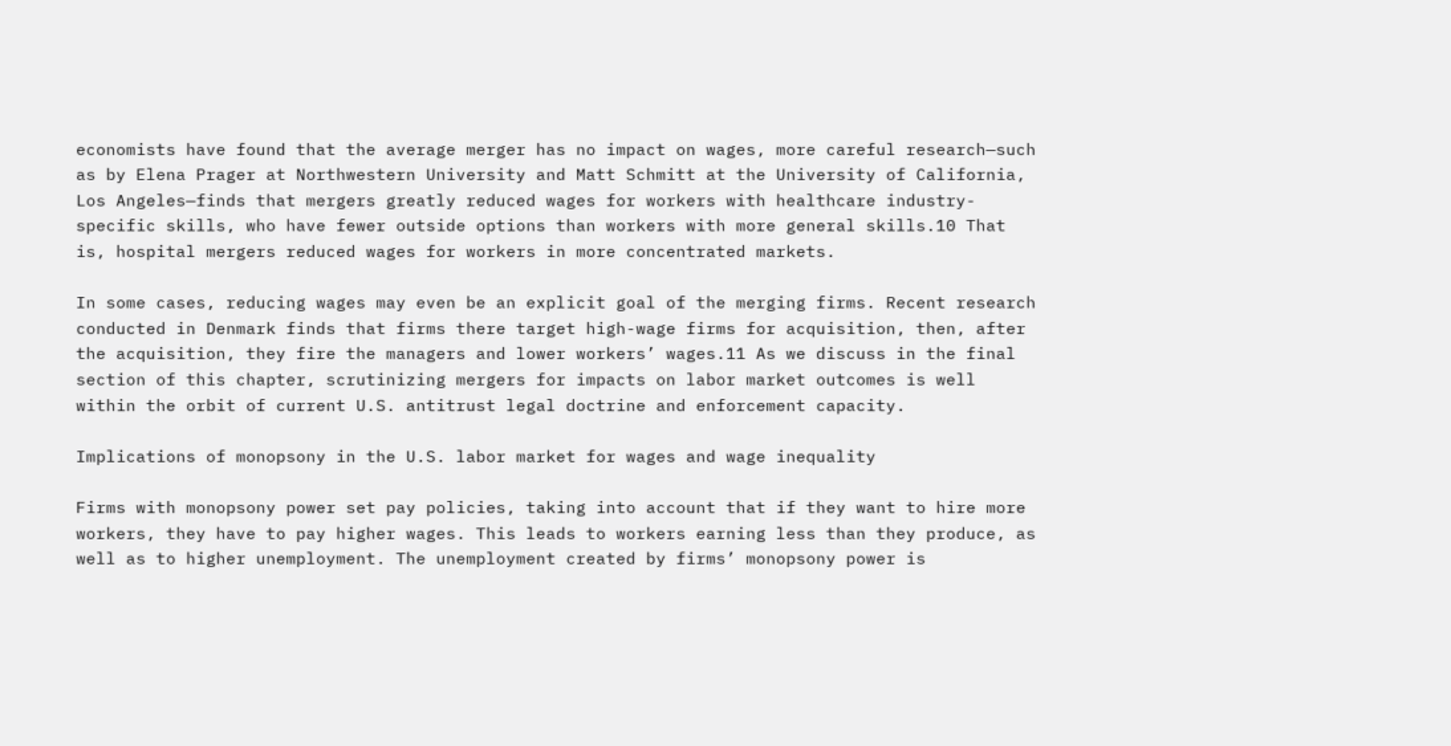economists have found that the average merger has no impact on wages, more careful research—such as by Elena Prager at Northwestern University and Matt Schmitt at the University of California, Los Angeles—finds that mergers greatly reduced wages for workers with healthcare industry-specific skills, who have fewer outside options than workers with more general skills.10 That is, hospital mergers reduced wages for workers in more concentrated markets.

In some cases, reducing wages may even be an explicit goal of the merging firms. Recent research conducted in Denmark finds that firms there target high-wage firms for acquisition, then, after the acquisition, they fire the managers and lower workers’ wages.11 As we discuss in the final section of this chapter, scrutinizing mergers for impacts on labor market outcomes is well within the orbit of current U.S. antitrust legal doctrine and enforcement capacity.

Implications of monopsony in the U.S. labor market for wages and wage inequality

Firms with monopsony power set pay policies, taking into account that if they want to hire more workers, they have to pay higher wages. This leads to workers earning less than they produce, as well as to higher unemployment. The unemployment created by firms’ monopsony power is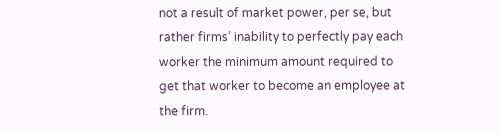not a result of market power, per se, but rather firms’ inability to perfectly pay each worker the minimum amount required to get that worker to become an employee at the firm.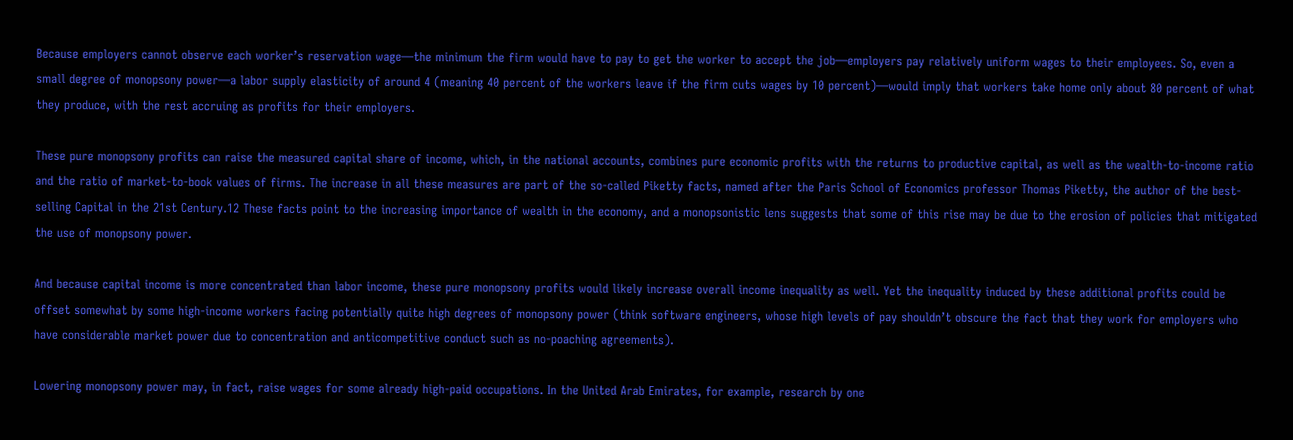Because employers cannot observe each worker’s reservation wage—the minimum the firm would have to pay to get the worker to accept the job—employers pay relatively uniform wages to their employees. So, even a small degree of monopsony power—a labor supply elasticity of around 4 (meaning 40 percent of the workers leave if the firm cuts wages by 10 percent)—would imply that workers take home only about 80 percent of what they produce, with the rest accruing as profits for their employers.

These pure monopsony profits can raise the measured capital share of income, which, in the national accounts, combines pure economic profits with the returns to productive capital, as well as the wealth-to-income ratio and the ratio of market-to-book values of firms. The increase in all these measures are part of the so-called Piketty facts, named after the Paris School of Economics professor Thomas Piketty, the author of the best-selling Capital in the 21st Century.12 These facts point to the increasing importance of wealth in the economy, and a monopsonistic lens suggests that some of this rise may be due to the erosion of policies that mitigated the use of monopsony power.

And because capital income is more concentrated than labor income, these pure monopsony profits would likely increase overall income inequality as well. Yet the inequality induced by these additional profits could be offset somewhat by some high-income workers facing potentially quite high degrees of monopsony power (think software engineers, whose high levels of pay shouldn’t obscure the fact that they work for employers who have considerable market power due to concentration and anticompetitive conduct such as no-poaching agreements).

Lowering monopsony power may, in fact, raise wages for some already high-paid occupations. In the United Arab Emirates, for example, research by one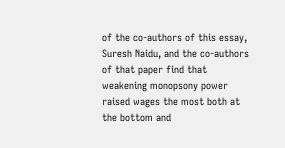of the co-authors of this essay, Suresh Naidu, and the co-authors of that paper find that weakening monopsony power raised wages the most both at the bottom and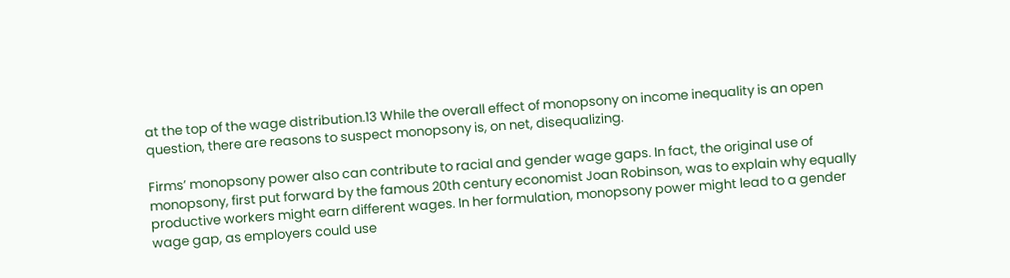at the top of the wage distribution.13 While the overall effect of monopsony on income inequality is an open question, there are reasons to suspect monopsony is, on net, disequalizing.

Firms’ monopsony power also can contribute to racial and gender wage gaps. In fact, the original use of monopsony, first put forward by the famous 20th century economist Joan Robinson, was to explain why equally productive workers might earn different wages. In her formulation, monopsony power might lead to a gender wage gap, as employers could use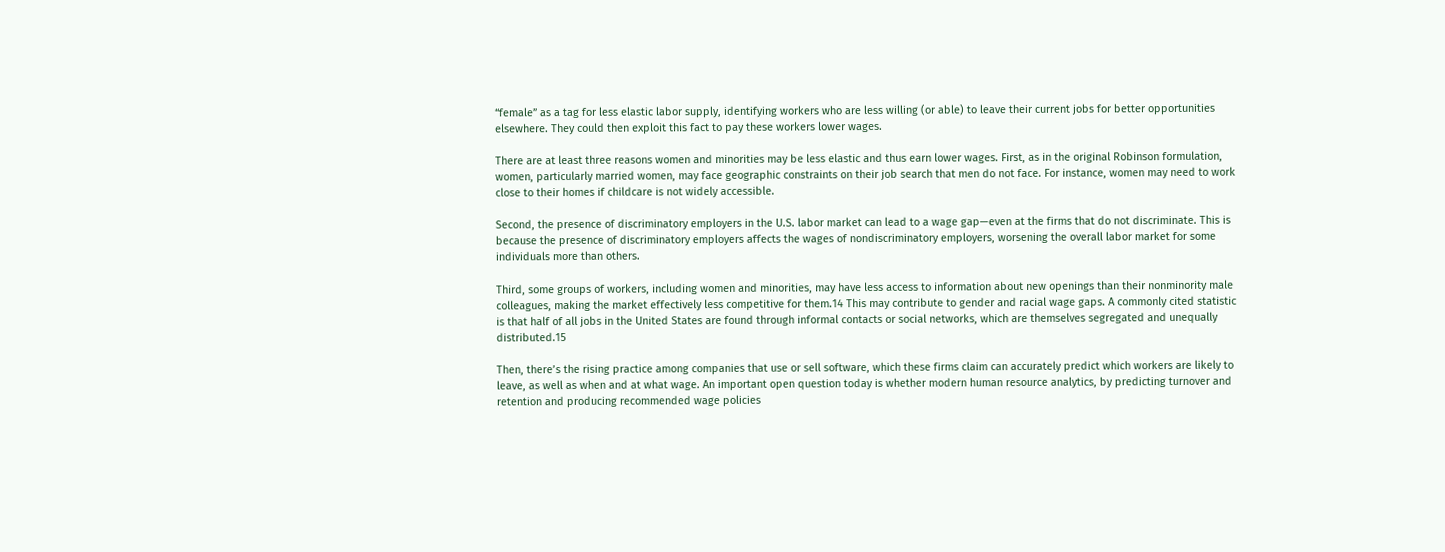“female” as a tag for less elastic labor supply, identifying workers who are less willing (or able) to leave their current jobs for better opportunities elsewhere. They could then exploit this fact to pay these workers lower wages.

There are at least three reasons women and minorities may be less elastic and thus earn lower wages. First, as in the original Robinson formulation, women, particularly married women, may face geographic constraints on their job search that men do not face. For instance, women may need to work close to their homes if childcare is not widely accessible.

Second, the presence of discriminatory employers in the U.S. labor market can lead to a wage gap—even at the firms that do not discriminate. This is because the presence of discriminatory employers affects the wages of nondiscriminatory employers, worsening the overall labor market for some individuals more than others.

Third, some groups of workers, including women and minorities, may have less access to information about new openings than their nonminority male colleagues, making the market effectively less competitive for them.14 This may contribute to gender and racial wage gaps. A commonly cited statistic is that half of all jobs in the United States are found through informal contacts or social networks, which are themselves segregated and unequally distributed.15

Then, there’s the rising practice among companies that use or sell software, which these firms claim can accurately predict which workers are likely to leave, as well as when and at what wage. An important open question today is whether modern human resource analytics, by predicting turnover and retention and producing recommended wage policies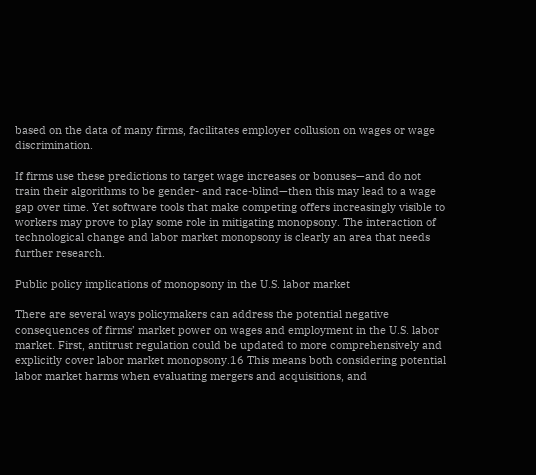based on the data of many firms, facilitates employer collusion on wages or wage discrimination.

If firms use these predictions to target wage increases or bonuses—and do not train their algorithms to be gender- and race-blind—then this may lead to a wage gap over time. Yet software tools that make competing offers increasingly visible to workers may prove to play some role in mitigating monopsony. The interaction of technological change and labor market monopsony is clearly an area that needs further research.

Public policy implications of monopsony in the U.S. labor market

There are several ways policymakers can address the potential negative consequences of firms’ market power on wages and employment in the U.S. labor market. First, antitrust regulation could be updated to more comprehensively and explicitly cover labor market monopsony.16 This means both considering potential labor market harms when evaluating mergers and acquisitions, and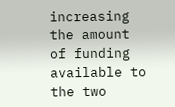increasing the amount of funding available to the two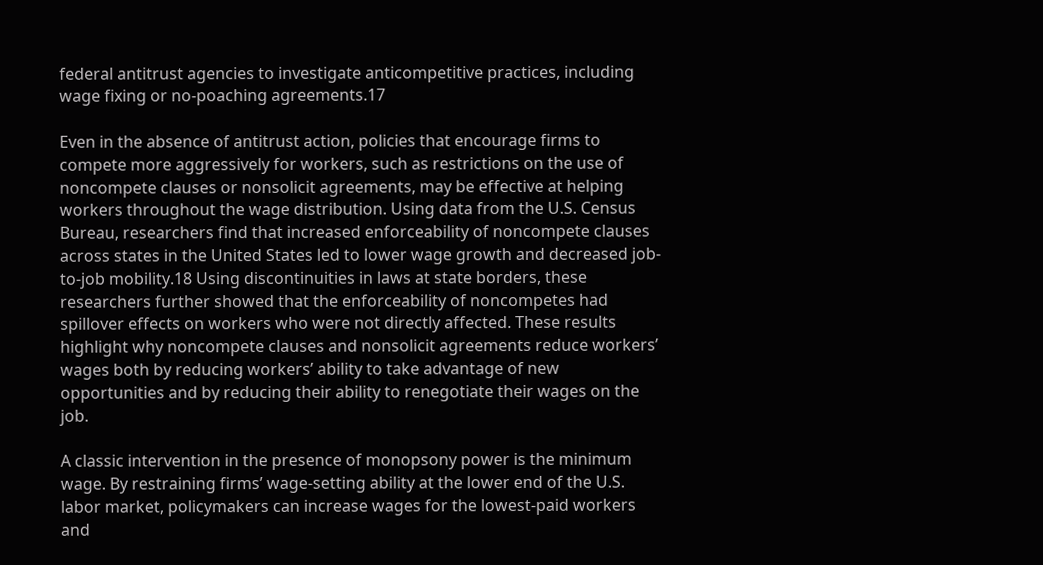federal antitrust agencies to investigate anticompetitive practices, including wage fixing or no-poaching agreements.17

Even in the absence of antitrust action, policies that encourage firms to compete more aggressively for workers, such as restrictions on the use of noncompete clauses or nonsolicit agreements, may be effective at helping workers throughout the wage distribution. Using data from the U.S. Census Bureau, researchers find that increased enforceability of noncompete clauses across states in the United States led to lower wage growth and decreased job-to-job mobility.18 Using discontinuities in laws at state borders, these researchers further showed that the enforceability of noncompetes had spillover effects on workers who were not directly affected. These results highlight why noncompete clauses and nonsolicit agreements reduce workers’ wages both by reducing workers’ ability to take advantage of new opportunities and by reducing their ability to renegotiate their wages on the job.

A classic intervention in the presence of monopsony power is the minimum wage. By restraining firms’ wage-setting ability at the lower end of the U.S. labor market, policymakers can increase wages for the lowest-paid workers and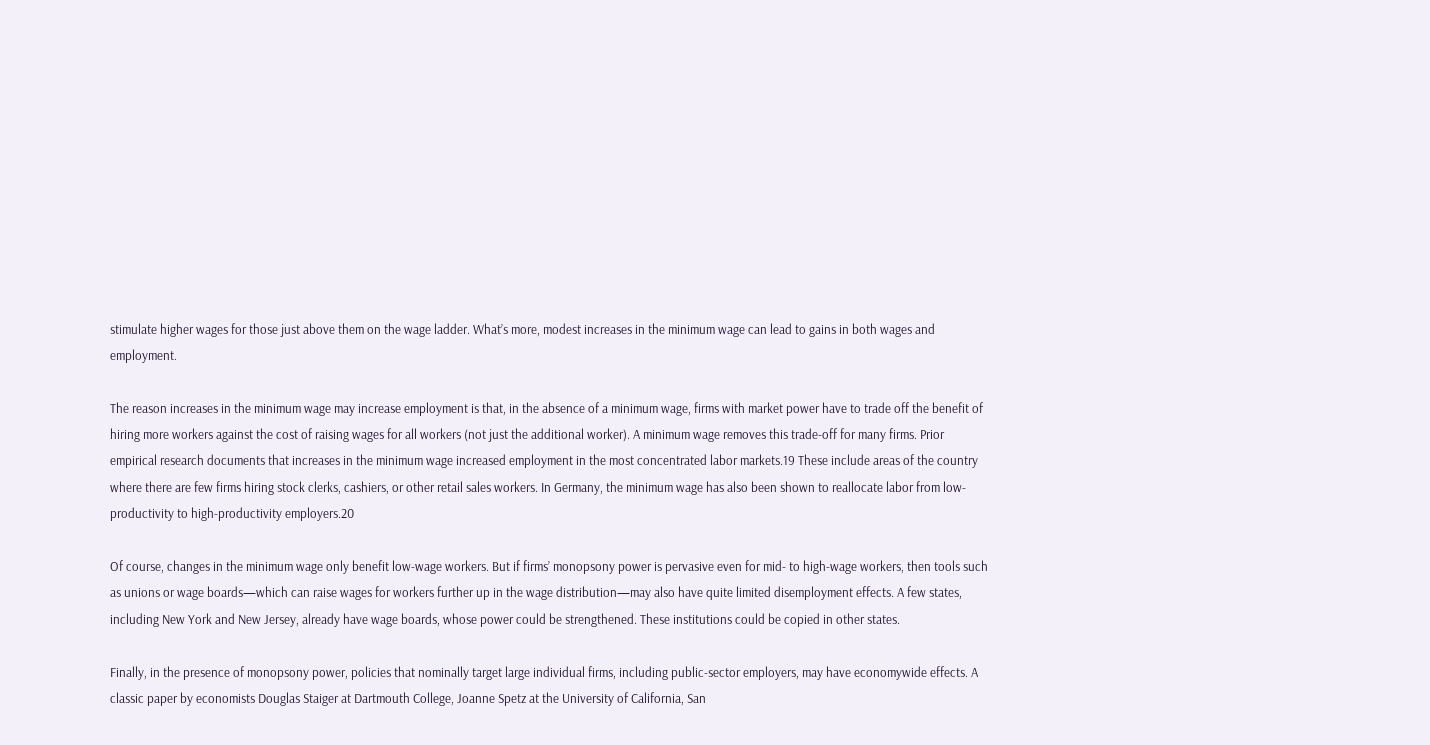stimulate higher wages for those just above them on the wage ladder. What’s more, modest increases in the minimum wage can lead to gains in both wages and employment.

The reason increases in the minimum wage may increase employment is that, in the absence of a minimum wage, firms with market power have to trade off the benefit of hiring more workers against the cost of raising wages for all workers (not just the additional worker). A minimum wage removes this trade-off for many firms. Prior empirical research documents that increases in the minimum wage increased employment in the most concentrated labor markets.19 These include areas of the country where there are few firms hiring stock clerks, cashiers, or other retail sales workers. In Germany, the minimum wage has also been shown to reallocate labor from low-productivity to high-productivity employers.20

Of course, changes in the minimum wage only benefit low-wage workers. But if firms’ monopsony power is pervasive even for mid- to high-wage workers, then tools such as unions or wage boards—which can raise wages for workers further up in the wage distribution—may also have quite limited disemployment effects. A few states, including New York and New Jersey, already have wage boards, whose power could be strengthened. These institutions could be copied in other states.

Finally, in the presence of monopsony power, policies that nominally target large individual firms, including public-sector employers, may have economywide effects. A classic paper by economists Douglas Staiger at Dartmouth College, Joanne Spetz at the University of California, San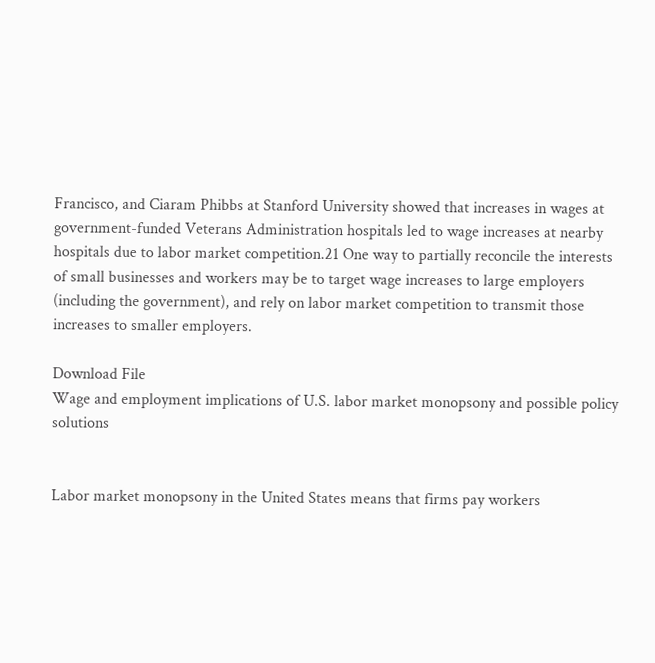Francisco, and Ciaram Phibbs at Stanford University showed that increases in wages at government-funded Veterans Administration hospitals led to wage increases at nearby hospitals due to labor market competition.21 One way to partially reconcile the interests of small businesses and workers may be to target wage increases to large employers (including the government), and rely on labor market competition to transmit those increases to smaller employers.

Download File
Wage and employment implications of U.S. labor market monopsony and possible policy solutions


Labor market monopsony in the United States means that firms pay workers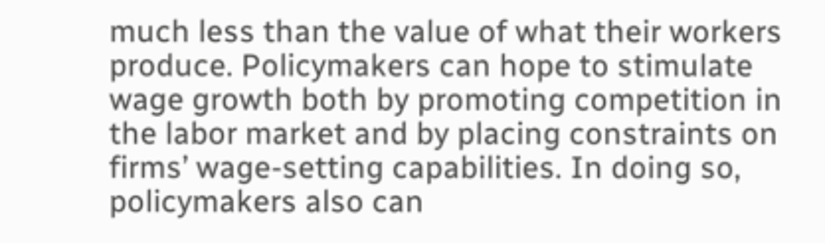much less than the value of what their workers produce. Policymakers can hope to stimulate wage growth both by promoting competition in the labor market and by placing constraints on firms’ wage-setting capabilities. In doing so, policymakers also can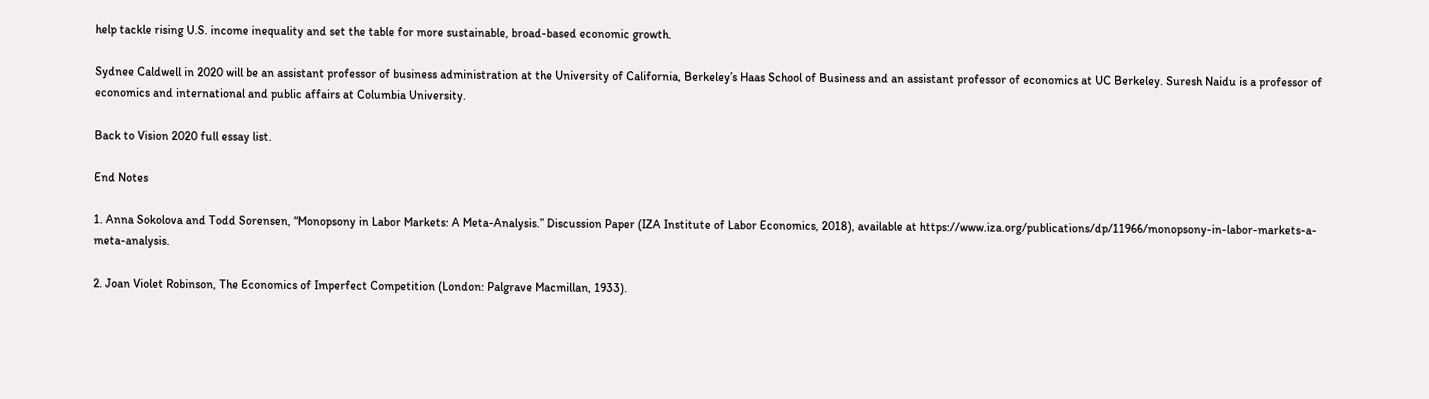help tackle rising U.S. income inequality and set the table for more sustainable, broad-based economic growth.

Sydnee Caldwell in 2020 will be an assistant professor of business administration at the University of California, Berkeley’s Haas School of Business and an assistant professor of economics at UC Berkeley. Suresh Naidu is a professor of economics and international and public affairs at Columbia University.

Back to Vision 2020 full essay list.

End Notes

1. Anna Sokolova and Todd Sorensen, “Monopsony in Labor Markets: A Meta-Analysis.” Discussion Paper (IZA Institute of Labor Economics, 2018), available at https://www.iza.org/publications/dp/11966/monopsony-in-labor-markets-a-meta-analysis.

2. Joan Violet Robinson, The Economics of Imperfect Competition (London: Palgrave Macmillan, 1933).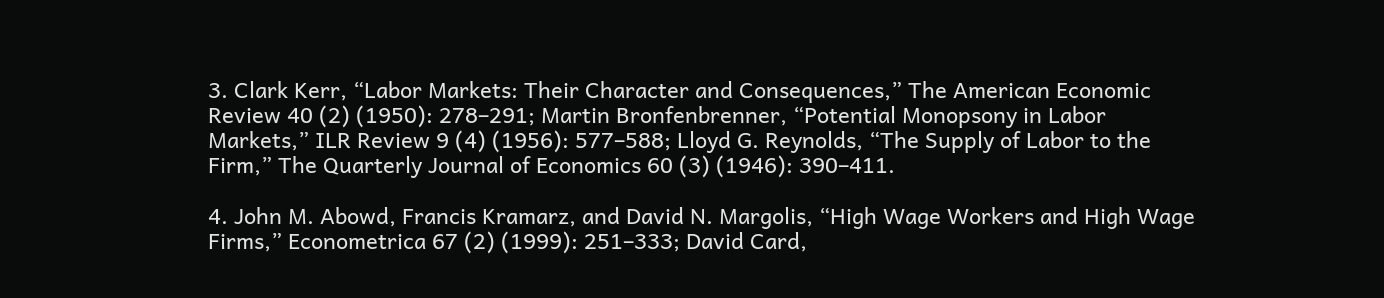3. Clark Kerr, “Labor Markets: Their Character and Consequences,” The American Economic Review 40 (2) (1950): 278–291; Martin Bronfenbrenner, “Potential Monopsony in Labor Markets,” ILR Review 9 (4) (1956): 577–588; Lloyd G. Reynolds, “The Supply of Labor to the Firm,” The Quarterly Journal of Economics 60 (3) (1946): 390–411.

4. John M. Abowd, Francis Kramarz, and David N. Margolis, “High Wage Workers and High Wage Firms,” Econometrica 67 (2) (1999): 251–333; David Card,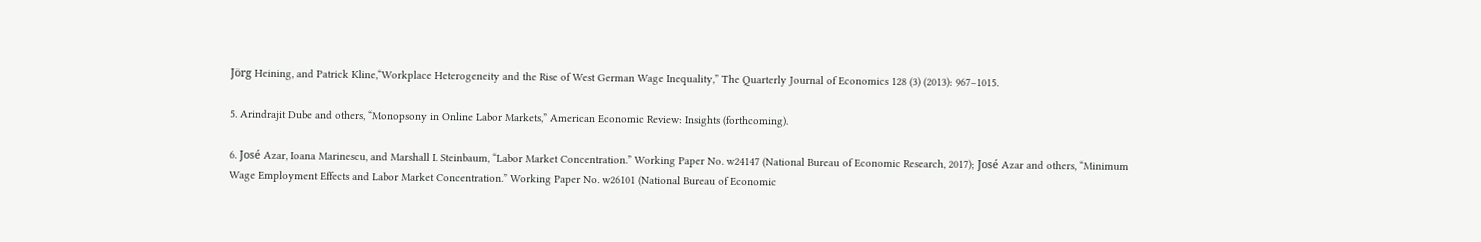Jörg Heining, and Patrick Kline,“Workplace Heterogeneity and the Rise of West German Wage Inequality,” The Quarterly Journal of Economics 128 (3) (2013): 967–1015.

5. Arindrajit Dube and others, “Monopsony in Online Labor Markets,” American Economic Review: Insights (forthcoming).

6. José Azar, Ioana Marinescu, and Marshall I. Steinbaum, “Labor Market Concentration.” Working Paper No. w24147 (National Bureau of Economic Research, 2017); José Azar and others, “Minimum Wage Employment Effects and Labor Market Concentration.” Working Paper No. w26101 (National Bureau of Economic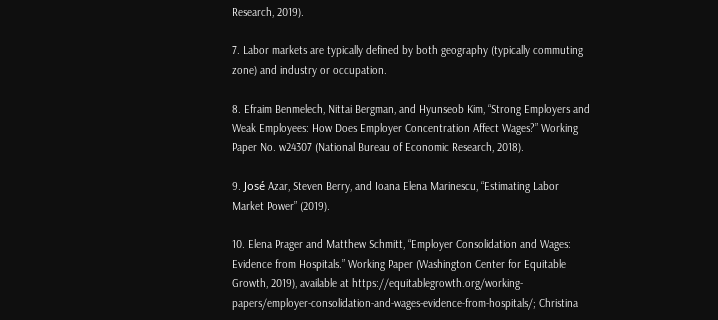Research, 2019).

7. Labor markets are typically defined by both geography (typically commuting zone) and industry or occupation.

8. Efraim Benmelech, Nittai Bergman, and Hyunseob Kim, “Strong Employers and Weak Employees: How Does Employer Concentration Affect Wages?” Working Paper No. w24307 (National Bureau of Economic Research, 2018).

9. José Azar, Steven Berry, and Ioana Elena Marinescu, “Estimating Labor Market Power” (2019).

10. Elena Prager and Matthew Schmitt, “Employer Consolidation and Wages: Evidence from Hospitals.” Working Paper (Washington Center for Equitable Growth, 2019), available at https://equitablegrowth.org/working-papers/employer-consolidation-and-wages-evidence-from-hospitals/; Christina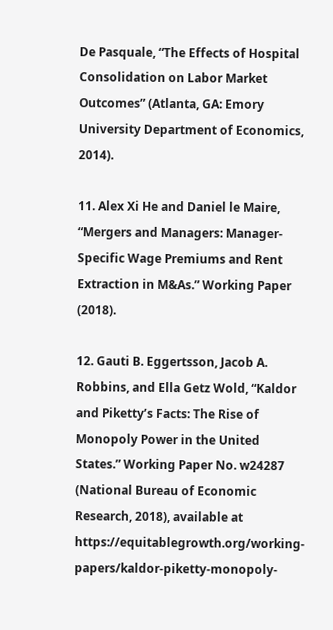De Pasquale, “The Effects of Hospital Consolidation on Labor Market Outcomes” (Atlanta, GA: Emory University Department of Economics, 2014).

11. Alex Xi He and Daniel le Maire, “Mergers and Managers: Manager-Specific Wage Premiums and Rent Extraction in M&As.” Working Paper (2018).

12. Gauti B. Eggertsson, Jacob A. Robbins, and Ella Getz Wold, “Kaldor and Piketty’s Facts: The Rise of Monopoly Power in the United States.” Working Paper No. w24287 (National Bureau of Economic Research, 2018), available at https://equitablegrowth.org/working-papers/kaldor-piketty-monopoly-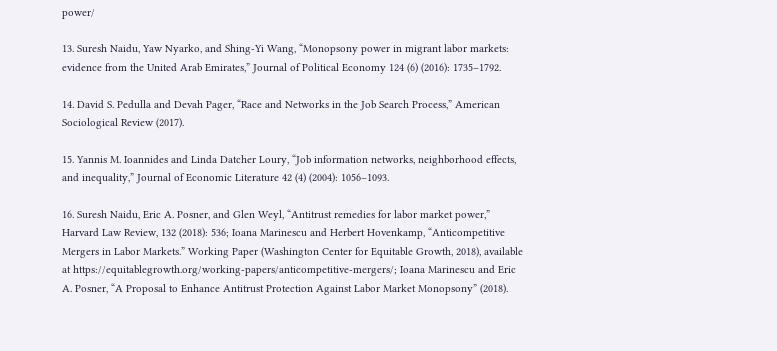power/

13. Suresh Naidu, Yaw Nyarko, and Shing-Yi Wang, “Monopsony power in migrant labor markets: evidence from the United Arab Emirates,” Journal of Political Economy 124 (6) (2016): 1735–1792.

14. David S. Pedulla and Devah Pager, “Race and Networks in the Job Search Process,” American Sociological Review (2017).

15. Yannis M. Ioannides and Linda Datcher Loury, “Job information networks, neighborhood effects, and inequality,” Journal of Economic Literature 42 (4) (2004): 1056–1093.

16. Suresh Naidu, Eric A. Posner, and Glen Weyl, “Antitrust remedies for labor market power,” Harvard Law Review, 132 (2018): 536; Ioana Marinescu and Herbert Hovenkamp, “Anticompetitive Mergers in Labor Markets.” Working Paper (Washington Center for Equitable Growth, 2018), available at https://equitablegrowth.org/working-papers/anticompetitive-mergers/; Ioana Marinescu and Eric A. Posner, “A Proposal to Enhance Antitrust Protection Against Labor Market Monopsony” (2018).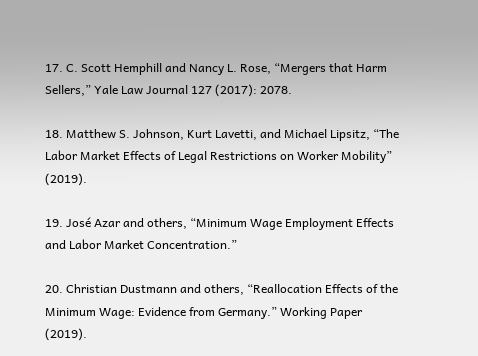17. C. Scott Hemphill and Nancy L. Rose, “Mergers that Harm Sellers,” Yale Law Journal 127 (2017): 2078.

18. Matthew S. Johnson, Kurt Lavetti, and Michael Lipsitz, “The Labor Market Effects of Legal Restrictions on Worker Mobility” (2019).

19. José Azar and others, “Minimum Wage Employment Effects and Labor Market Concentration.”

20. Christian Dustmann and others, “Reallocation Effects of the Minimum Wage: Evidence from Germany.” Working Paper (2019).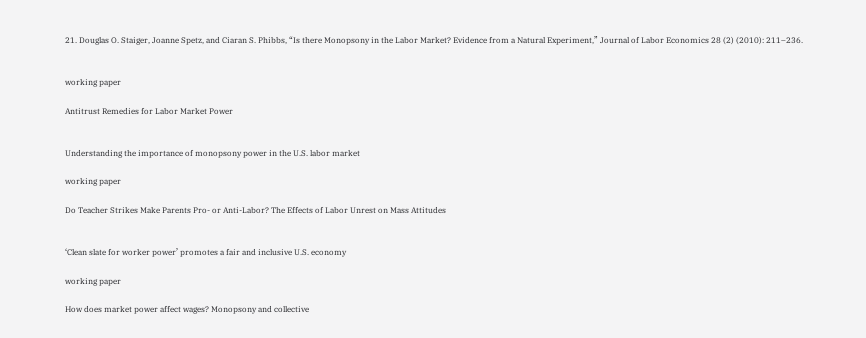21. Douglas O. Staiger, Joanne Spetz, and Ciaran S. Phibbs, “Is there Monopsony in the Labor Market? Evidence from a Natural Experiment,” Journal of Labor Economics 28 (2) (2010): 211–236.


working paper

Antitrust Remedies for Labor Market Power


Understanding the importance of monopsony power in the U.S. labor market

working paper

Do Teacher Strikes Make Parents Pro- or Anti-Labor? The Effects of Labor Unrest on Mass Attitudes


‘Clean slate for worker power’ promotes a fair and inclusive U.S. economy

working paper

How does market power affect wages? Monopsony and collective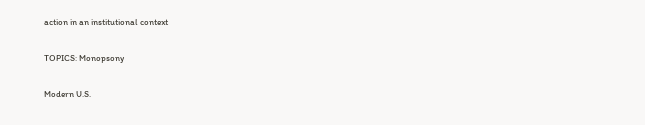action in an institutional context

TOPICS: Monopsony

Modern U.S.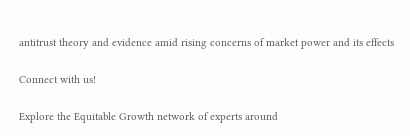antitrust theory and evidence amid rising concerns of market power and its effects

Connect with us!

Explore the Equitable Growth network of experts around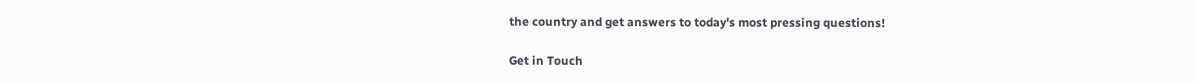the country and get answers to today's most pressing questions!

Get in Touch